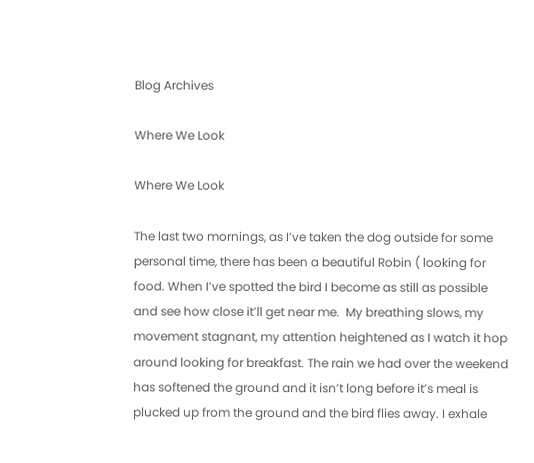Blog Archives

Where We Look

Where We Look

The last two mornings, as I’ve taken the dog outside for some personal time, there has been a beautiful Robin ( looking for food. When I’ve spotted the bird I become as still as possible and see how close it’ll get near me.  My breathing slows, my movement stagnant, my attention heightened as I watch it hop around looking for breakfast. The rain we had over the weekend has softened the ground and it isn’t long before it’s meal is plucked up from the ground and the bird flies away. I exhale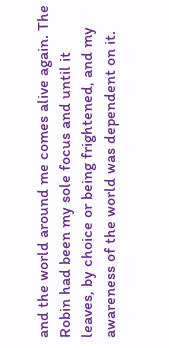and the world around me comes alive again. The Robin had been my sole focus and until it leaves, by choice or being frightened, and my awareness of the world was dependent on it.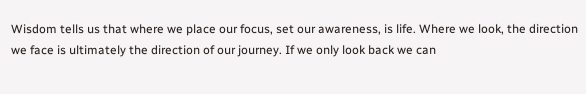Wisdom tells us that where we place our focus, set our awareness, is life. Where we look, the direction we face is ultimately the direction of our journey. If we only look back we can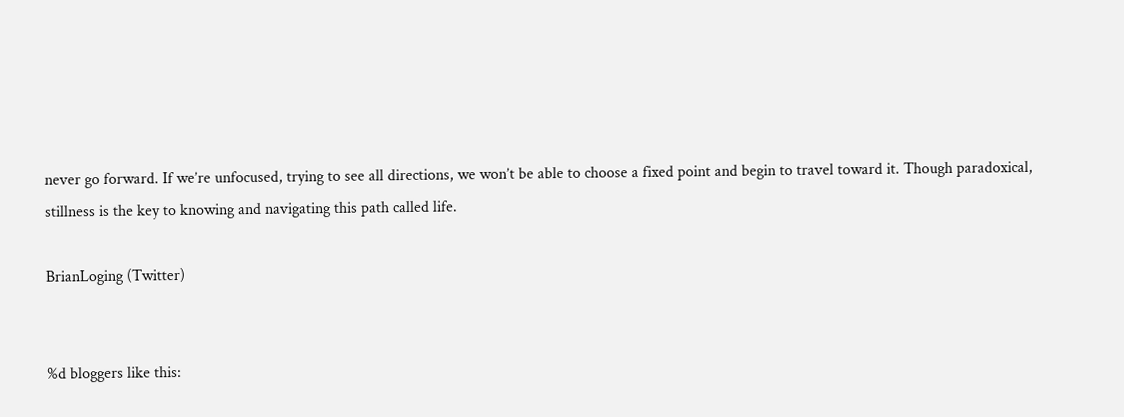never go forward. If we’re unfocused, trying to see all directions, we won’t be able to choose a fixed point and begin to travel toward it. Though paradoxical, stillness is the key to knowing and navigating this path called life.

BrianLoging (Twitter)


%d bloggers like this: